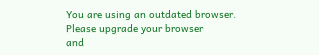You are using an outdated browser.
Please upgrade your browser
and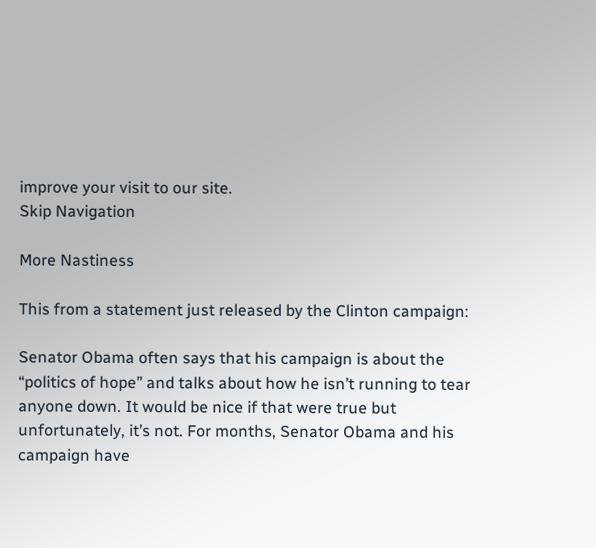improve your visit to our site.
Skip Navigation

More Nastiness

This from a statement just released by the Clinton campaign:

Senator Obama often says that his campaign is about the “politics of hope” and talks about how he isn’t running to tear anyone down. It would be nice if that were true but unfortunately, it’s not. For months, Senator Obama and his campaign have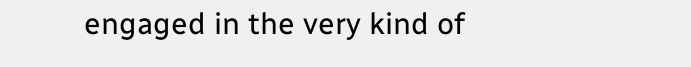engaged in the very kind of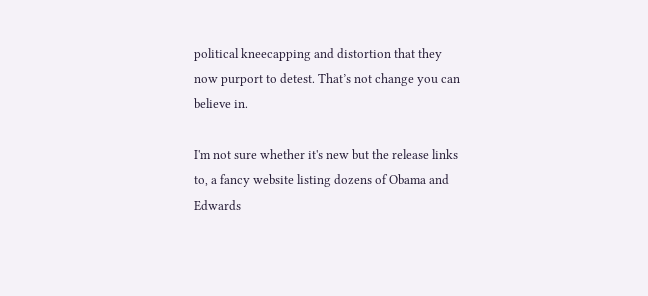political kneecapping and distortion that they now purport to detest. That’s not change you can believe in.

I'm not sure whether it's new but the release links to, a fancy website listing dozens of Obama and Edwards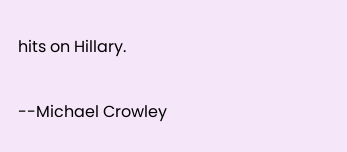hits on Hillary.

--Michael Crowley